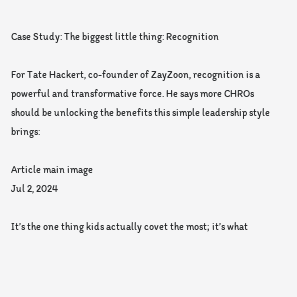Case Study: The biggest little thing: Recognition

For Tate Hackert, co-founder of ZayZoon, recognition is a powerful and transformative force. He says more CHROs should be unlocking the benefits this simple leadership style brings:

Article main image
Jul 2, 2024

It’s the one thing kids actually covet the most; it’s what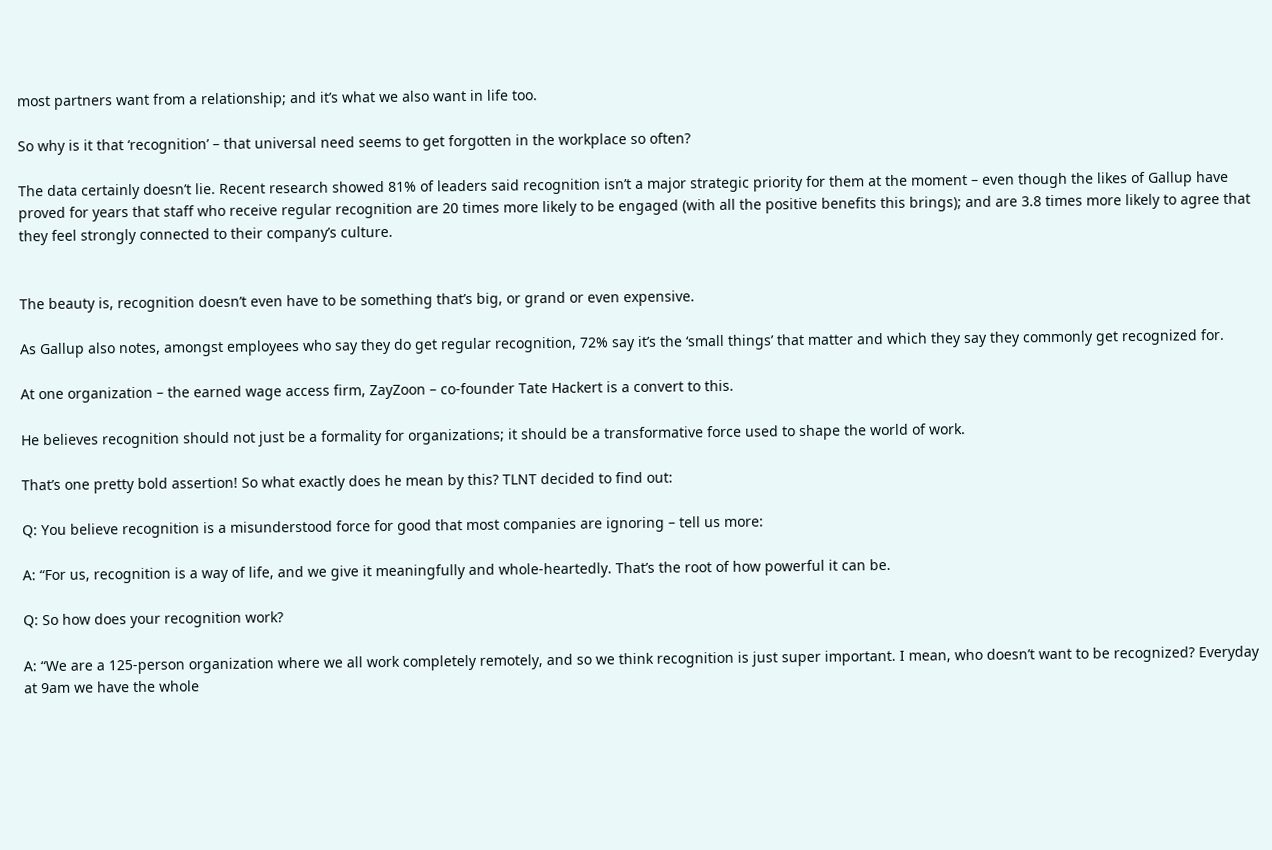most partners want from a relationship; and it’s what we also want in life too.

So why is it that ‘recognition’ – that universal need seems to get forgotten in the workplace so often?

The data certainly doesn’t lie. Recent research showed 81% of leaders said recognition isn’t a major strategic priority for them at the moment – even though the likes of Gallup have proved for years that staff who receive regular recognition are 20 times more likely to be engaged (with all the positive benefits this brings); and are 3.8 times more likely to agree that they feel strongly connected to their company’s culture.


The beauty is, recognition doesn’t even have to be something that’s big, or grand or even expensive.

As Gallup also notes, amongst employees who say they do get regular recognition, 72% say it’s the ‘small things’ that matter and which they say they commonly get recognized for.

At one organization – the earned wage access firm, ZayZoon – co-founder Tate Hackert is a convert to this.

He believes recognition should not just be a formality for organizations; it should be a transformative force used to shape the world of work.

That’s one pretty bold assertion! So what exactly does he mean by this? TLNT decided to find out:

Q: You believe recognition is a misunderstood force for good that most companies are ignoring – tell us more:

A: “For us, recognition is a way of life, and we give it meaningfully and whole-heartedly. That’s the root of how powerful it can be.

Q: So how does your recognition work?

A: “We are a 125-person organization where we all work completely remotely, and so we think recognition is just super important. I mean, who doesn’t want to be recognized? Everyday at 9am we have the whole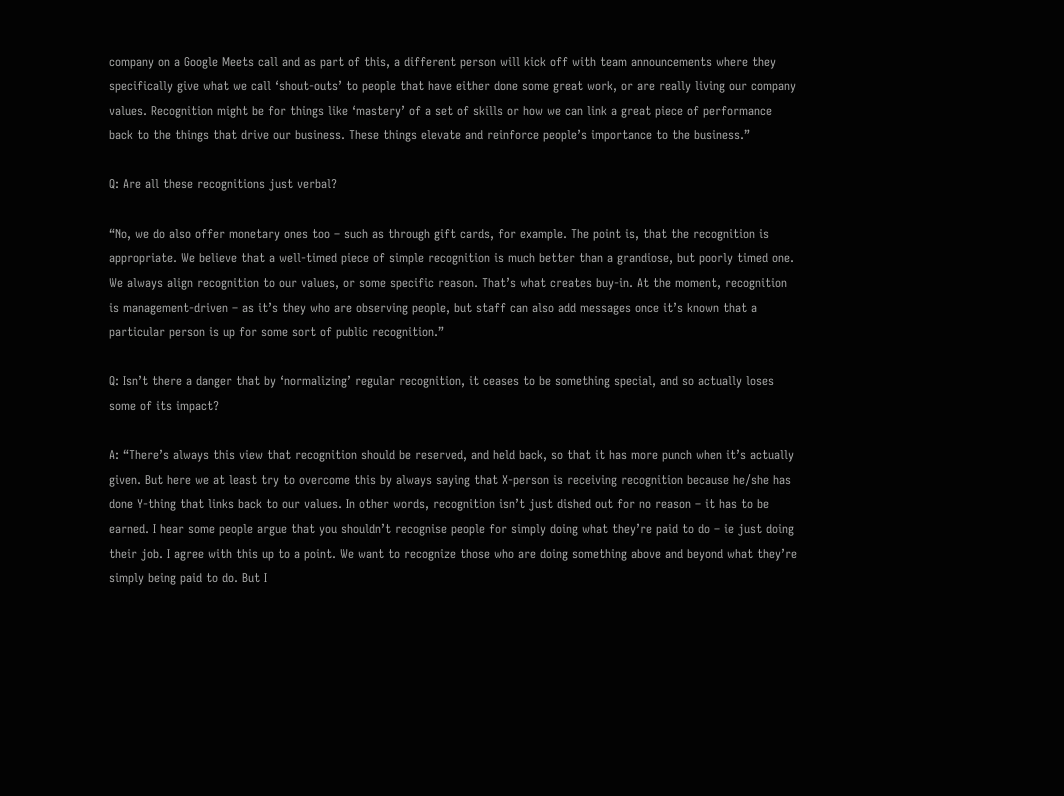company on a Google Meets call and as part of this, a different person will kick off with team announcements where they specifically give what we call ‘shout-outs’ to people that have either done some great work, or are really living our company values. Recognition might be for things like ‘mastery’ of a set of skills or how we can link a great piece of performance back to the things that drive our business. These things elevate and reinforce people’s importance to the business.”

Q: Are all these recognitions just verbal?

“No, we do also offer monetary ones too – such as through gift cards, for example. The point is, that the recognition is appropriate. We believe that a well-timed piece of simple recognition is much better than a grandiose, but poorly timed one. We always align recognition to our values, or some specific reason. That’s what creates buy-in. At the moment, recognition is management-driven – as it’s they who are observing people, but staff can also add messages once it’s known that a particular person is up for some sort of public recognition.”

Q: Isn’t there a danger that by ‘normalizing’ regular recognition, it ceases to be something special, and so actually loses some of its impact?

A: “There’s always this view that recognition should be reserved, and held back, so that it has more punch when it’s actually given. But here we at least try to overcome this by always saying that X-person is receiving recognition because he/she has done Y-thing that links back to our values. In other words, recognition isn’t just dished out for no reason – it has to be earned. I hear some people argue that you shouldn’t recognise people for simply doing what they’re paid to do – ie just doing their job. I agree with this up to a point. We want to recognize those who are doing something above and beyond what they’re simply being paid to do. But I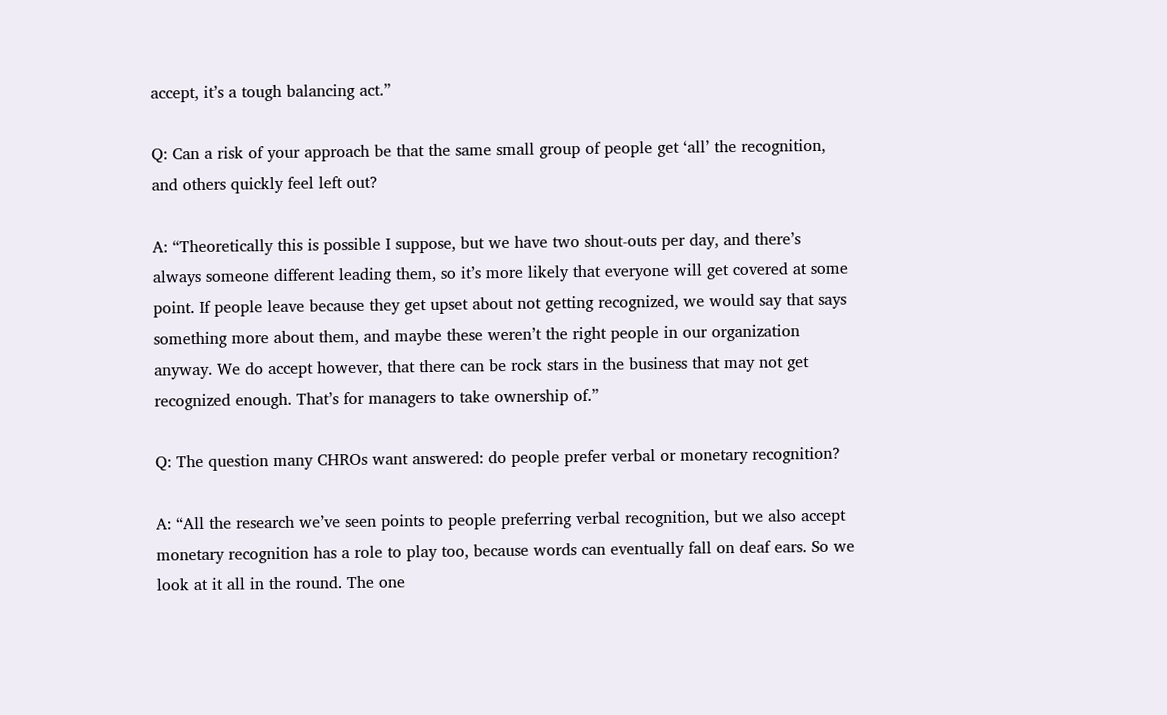accept, it’s a tough balancing act.”

Q: Can a risk of your approach be that the same small group of people get ‘all’ the recognition, and others quickly feel left out?

A: “Theoretically this is possible I suppose, but we have two shout-outs per day, and there’s always someone different leading them, so it’s more likely that everyone will get covered at some point. If people leave because they get upset about not getting recognized, we would say that says something more about them, and maybe these weren’t the right people in our organization anyway. We do accept however, that there can be rock stars in the business that may not get recognized enough. That’s for managers to take ownership of.”

Q: The question many CHROs want answered: do people prefer verbal or monetary recognition?

A: “All the research we’ve seen points to people preferring verbal recognition, but we also accept monetary recognition has a role to play too, because words can eventually fall on deaf ears. So we look at it all in the round. The one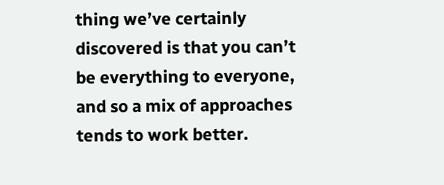thing we’ve certainly discovered is that you can’t be everything to everyone, and so a mix of approaches tends to work better.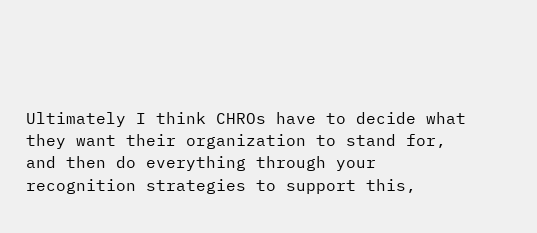Ultimately I think CHROs have to decide what they want their organization to stand for, and then do everything through your recognition strategies to support this,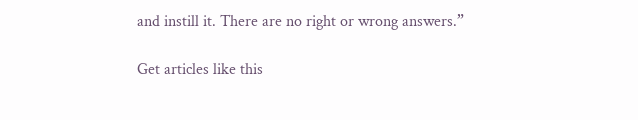and instill it. There are no right or wrong answers.”

Get articles like this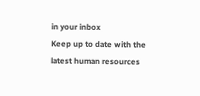in your inbox
Keep up to date with the latest human resources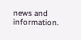news and information.